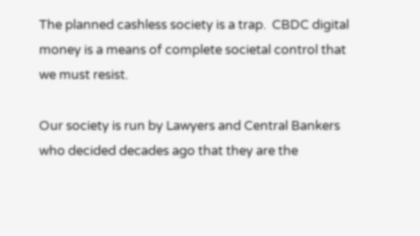The planned cashless society is a trap.  CBDC digital money is a means of complete societal control that we must resist.

Our society is run by Lawyers and Central Bankers who decided decades ago that they are the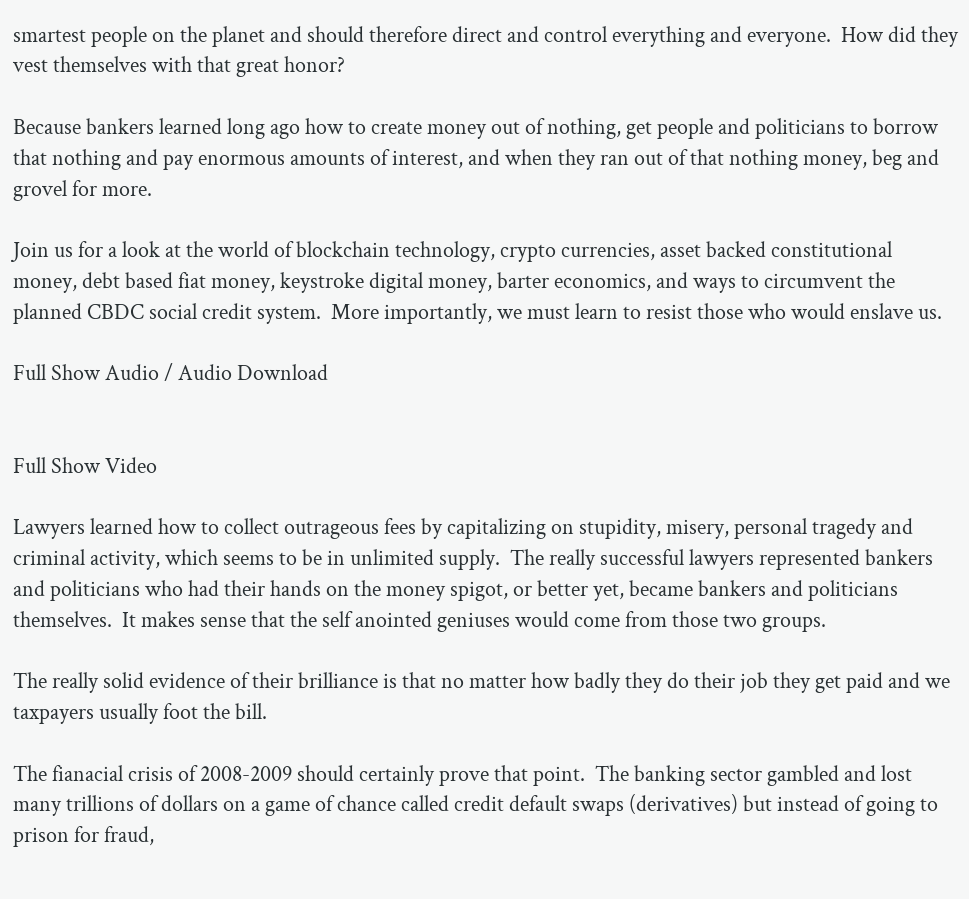smartest people on the planet and should therefore direct and control everything and everyone.  How did they vest themselves with that great honor?

Because bankers learned long ago how to create money out of nothing, get people and politicians to borrow that nothing and pay enormous amounts of interest, and when they ran out of that nothing money, beg and grovel for more.

Join us for a look at the world of blockchain technology, crypto currencies, asset backed constitutional money, debt based fiat money, keystroke digital money, barter economics, and ways to circumvent the planned CBDC social credit system.  More importantly, we must learn to resist those who would enslave us.

Full Show Audio / Audio Download


Full Show Video

Lawyers learned how to collect outrageous fees by capitalizing on stupidity, misery, personal tragedy and criminal activity, which seems to be in unlimited supply.  The really successful lawyers represented bankers and politicians who had their hands on the money spigot, or better yet, became bankers and politicians themselves.  It makes sense that the self anointed geniuses would come from those two groups.

The really solid evidence of their brilliance is that no matter how badly they do their job they get paid and we taxpayers usually foot the bill.

The fianacial crisis of 2008-2009 should certainly prove that point.  The banking sector gambled and lost many trillions of dollars on a game of chance called credit default swaps (derivatives) but instead of going to prison for fraud,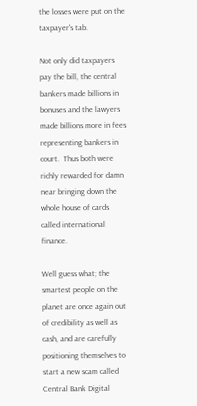the losses were put on the taxpayer's tab.

Not only did taxpayers pay the bill, the central bankers made billions in bonuses and the lawyers made billions more in fees representing bankers in court.  Thus both were richly rewarded for damn near bringing down the whole house of cards called international finance.

Well guess what; the smartest people on the planet are once again out of credibility as well as cash, and are carefully positioning themselves to start a new scam called Central Bank Digital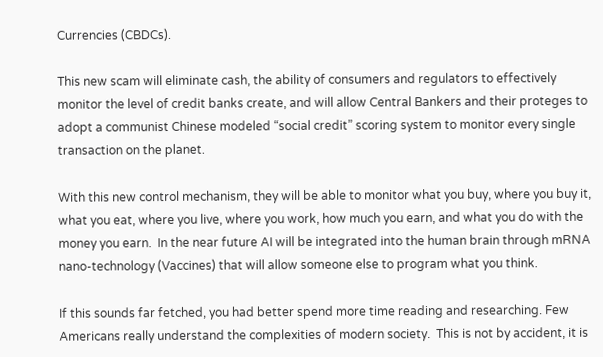Currencies (CBDCs).

This new scam will eliminate cash, the ability of consumers and regulators to effectively monitor the level of credit banks create, and will allow Central Bankers and their proteges to adopt a communist Chinese modeled “social credit” scoring system to monitor every single transaction on the planet.

With this new control mechanism, they will be able to monitor what you buy, where you buy it, what you eat, where you live, where you work, how much you earn, and what you do with the money you earn.  In the near future AI will be integrated into the human brain through mRNA nano-technology (Vaccines) that will allow someone else to program what you think.

If this sounds far fetched, you had better spend more time reading and researching. Few Americans really understand the complexities of modern society.  This is not by accident, it is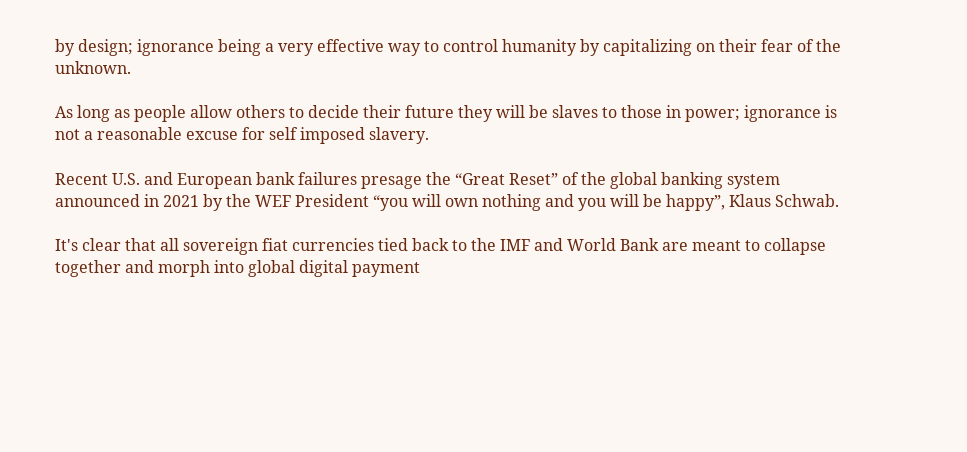by design; ignorance being a very effective way to control humanity by capitalizing on their fear of the unknown.

As long as people allow others to decide their future they will be slaves to those in power; ignorance is not a reasonable excuse for self imposed slavery.

Recent U.S. and European bank failures presage the “Great Reset” of the global banking system announced in 2021 by the WEF President “you will own nothing and you will be happy”, Klaus Schwab.

It's clear that all sovereign fiat currencies tied back to the IMF and World Bank are meant to collapse together and morph into global digital payment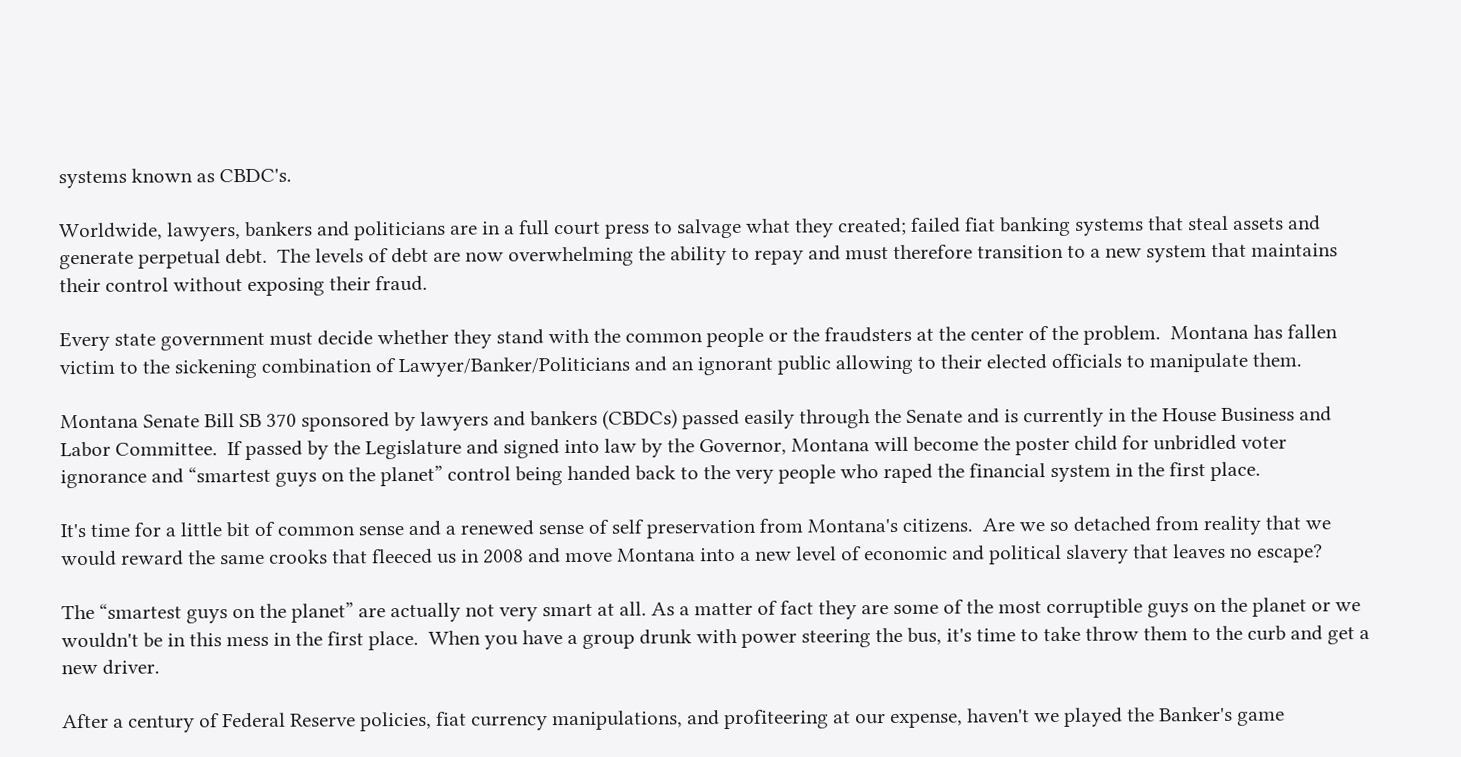systems known as CBDC's.

Worldwide, lawyers, bankers and politicians are in a full court press to salvage what they created; failed fiat banking systems that steal assets and generate perpetual debt.  The levels of debt are now overwhelming the ability to repay and must therefore transition to a new system that maintains their control without exposing their fraud.

Every state government must decide whether they stand with the common people or the fraudsters at the center of the problem.  Montana has fallen victim to the sickening combination of Lawyer/Banker/Politicians and an ignorant public allowing to their elected officials to manipulate them.

Montana Senate Bill SB 370 sponsored by lawyers and bankers (CBDCs) passed easily through the Senate and is currently in the House Business and Labor Committee.  If passed by the Legislature and signed into law by the Governor, Montana will become the poster child for unbridled voter ignorance and “smartest guys on the planet” control being handed back to the very people who raped the financial system in the first place.

It's time for a little bit of common sense and a renewed sense of self preservation from Montana's citizens.  Are we so detached from reality that we would reward the same crooks that fleeced us in 2008 and move Montana into a new level of economic and political slavery that leaves no escape?

The “smartest guys on the planet” are actually not very smart at all. As a matter of fact they are some of the most corruptible guys on the planet or we wouldn't be in this mess in the first place.  When you have a group drunk with power steering the bus, it's time to take throw them to the curb and get a new driver.

After a century of Federal Reserve policies, fiat currency manipulations, and profiteering at our expense, haven't we played the Banker's game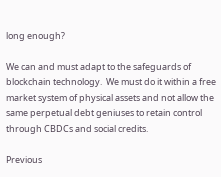long enough?

We can and must adapt to the safeguards of blockchain technology.  We must do it within a free market system of physical assets and not allow the same perpetual debt geniuses to retain control through CBDCs and social credits.

Previous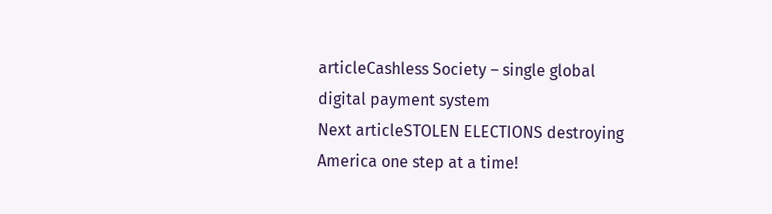articleCashless Society – single global digital payment system
Next articleSTOLEN ELECTIONS destroying America one step at a time!